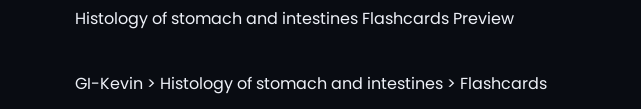Histology of stomach and intestines Flashcards Preview

GI-Kevin > Histology of stomach and intestines > Flashcards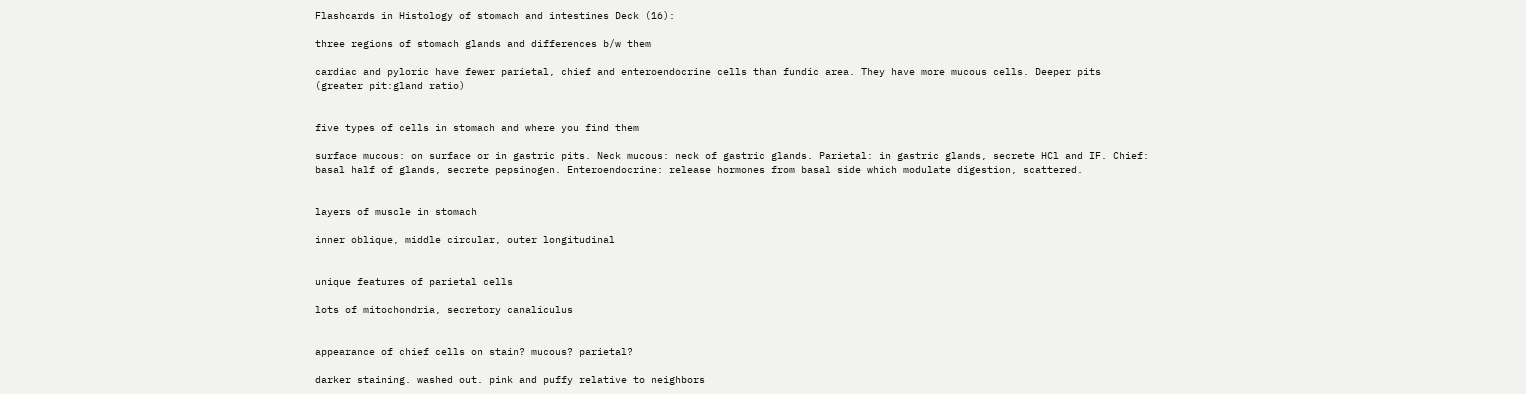Flashcards in Histology of stomach and intestines Deck (16):

three regions of stomach glands and differences b/w them

cardiac and pyloric have fewer parietal, chief and enteroendocrine cells than fundic area. They have more mucous cells. Deeper pits (greater pit:gland ratio)


five types of cells in stomach and where you find them

surface mucous: on surface or in gastric pits. Neck mucous: neck of gastric glands. Parietal: in gastric glands, secrete HCl and IF. Chief: basal half of glands, secrete pepsinogen. Enteroendocrine: release hormones from basal side which modulate digestion, scattered.


layers of muscle in stomach

inner oblique, middle circular, outer longitudinal


unique features of parietal cells

lots of mitochondria, secretory canaliculus


appearance of chief cells on stain? mucous? parietal?

darker staining. washed out. pink and puffy relative to neighbors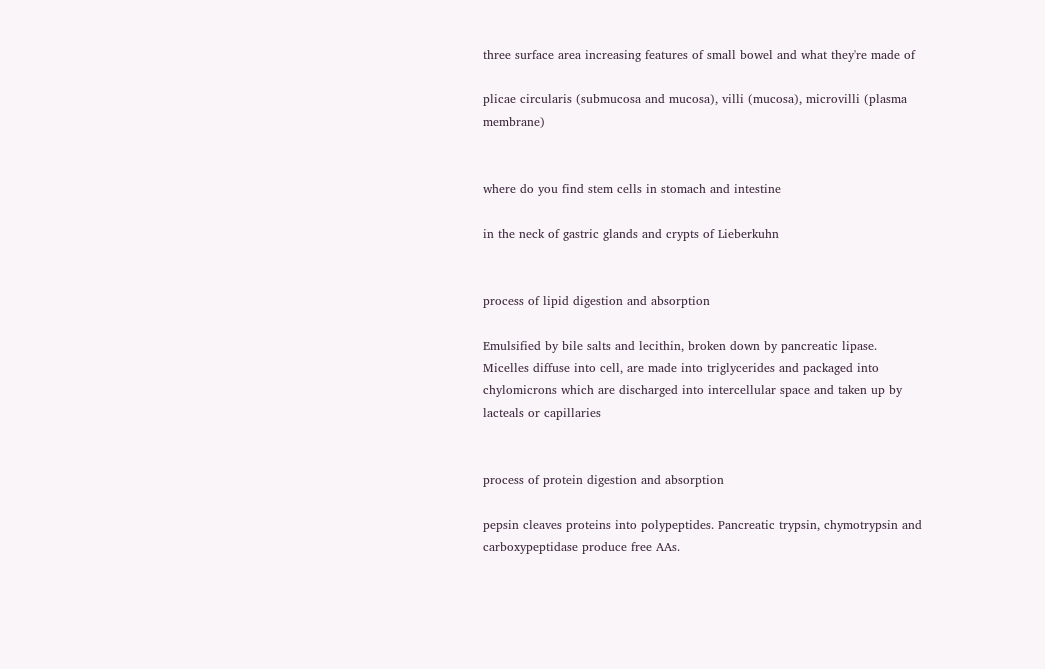three surface area increasing features of small bowel and what they're made of

plicae circularis (submucosa and mucosa), villi (mucosa), microvilli (plasma membrane)


where do you find stem cells in stomach and intestine

in the neck of gastric glands and crypts of Lieberkuhn


process of lipid digestion and absorption

Emulsified by bile salts and lecithin, broken down by pancreatic lipase. Micelles diffuse into cell, are made into triglycerides and packaged into chylomicrons which are discharged into intercellular space and taken up by lacteals or capillaries


process of protein digestion and absorption

pepsin cleaves proteins into polypeptides. Pancreatic trypsin, chymotrypsin and carboxypeptidase produce free AAs.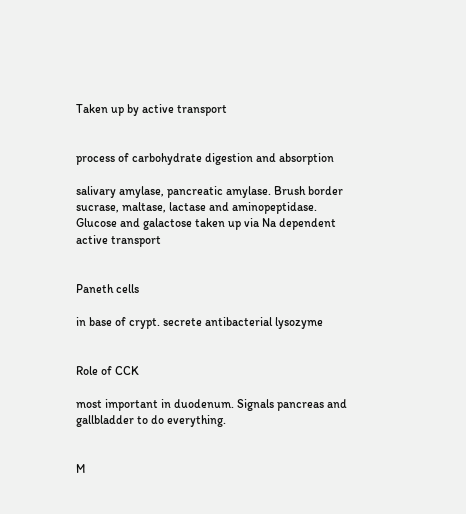Taken up by active transport


process of carbohydrate digestion and absorption

salivary amylase, pancreatic amylase. Brush border sucrase, maltase, lactase and aminopeptidase. Glucose and galactose taken up via Na dependent active transport


Paneth cells

in base of crypt. secrete antibacterial lysozyme


Role of CCK

most important in duodenum. Signals pancreas and gallbladder to do everything.


M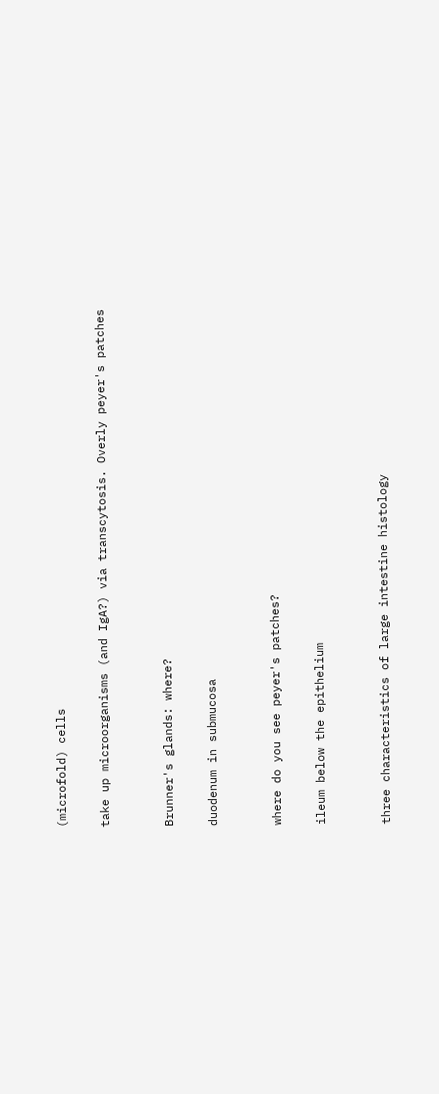(microfold) cells

take up microorganisms (and IgA?) via transcytosis. Overly peyer's patches


Brunner's glands: where?

duodenum in submucosa


where do you see peyer's patches?

ileum below the epithelium


three characteristics of large intestine histology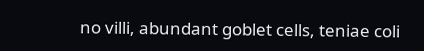no villi, abundant goblet cells, teniae coli